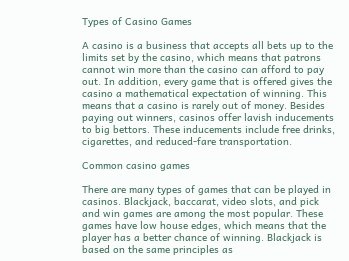Types of Casino Games

A casino is a business that accepts all bets up to the limits set by the casino, which means that patrons cannot win more than the casino can afford to pay out. In addition, every game that is offered gives the casino a mathematical expectation of winning. This means that a casino is rarely out of money. Besides paying out winners, casinos offer lavish inducements to big bettors. These inducements include free drinks, cigarettes, and reduced-fare transportation.

Common casino games

There are many types of games that can be played in casinos. Blackjack, baccarat, video slots, and pick and win games are among the most popular. These games have low house edges, which means that the player has a better chance of winning. Blackjack is based on the same principles as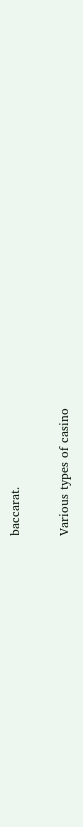baccarat.

Various types of casino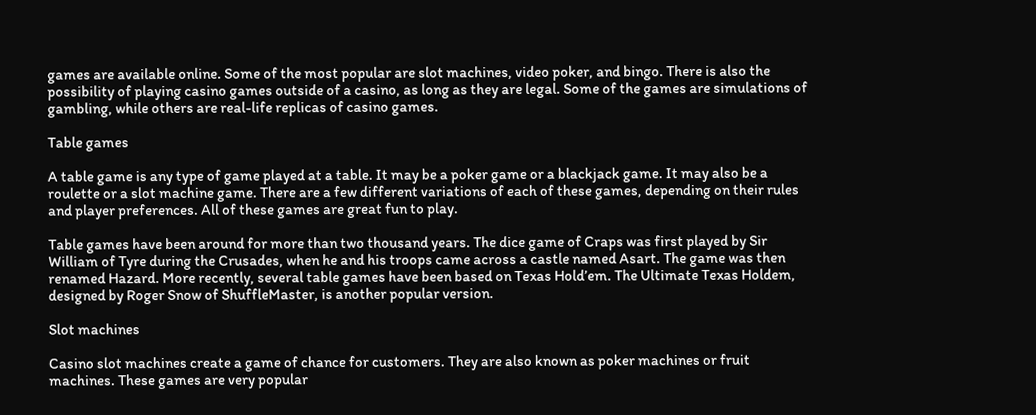games are available online. Some of the most popular are slot machines, video poker, and bingo. There is also the possibility of playing casino games outside of a casino, as long as they are legal. Some of the games are simulations of gambling, while others are real-life replicas of casino games.

Table games

A table game is any type of game played at a table. It may be a poker game or a blackjack game. It may also be a roulette or a slot machine game. There are a few different variations of each of these games, depending on their rules and player preferences. All of these games are great fun to play.

Table games have been around for more than two thousand years. The dice game of Craps was first played by Sir William of Tyre during the Crusades, when he and his troops came across a castle named Asart. The game was then renamed Hazard. More recently, several table games have been based on Texas Hold’em. The Ultimate Texas Holdem, designed by Roger Snow of ShuffleMaster, is another popular version.

Slot machines

Casino slot machines create a game of chance for customers. They are also known as poker machines or fruit machines. These games are very popular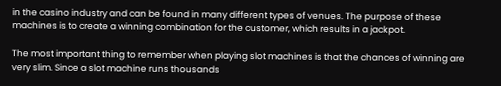in the casino industry and can be found in many different types of venues. The purpose of these machines is to create a winning combination for the customer, which results in a jackpot.

The most important thing to remember when playing slot machines is that the chances of winning are very slim. Since a slot machine runs thousands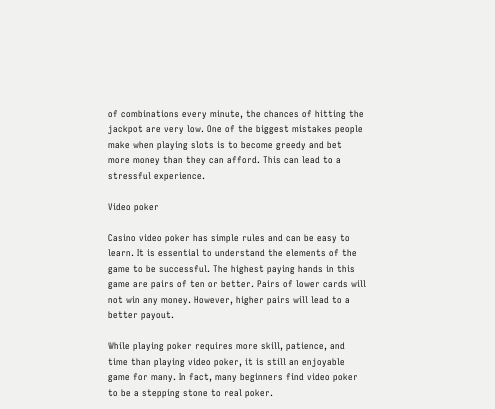of combinations every minute, the chances of hitting the jackpot are very low. One of the biggest mistakes people make when playing slots is to become greedy and bet more money than they can afford. This can lead to a stressful experience.

Video poker

Casino video poker has simple rules and can be easy to learn. It is essential to understand the elements of the game to be successful. The highest paying hands in this game are pairs of ten or better. Pairs of lower cards will not win any money. However, higher pairs will lead to a better payout.

While playing poker requires more skill, patience, and time than playing video poker, it is still an enjoyable game for many. In fact, many beginners find video poker to be a stepping stone to real poker.